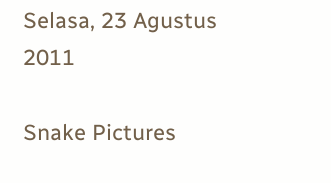Selasa, 23 Agustus 2011

Snake Pictures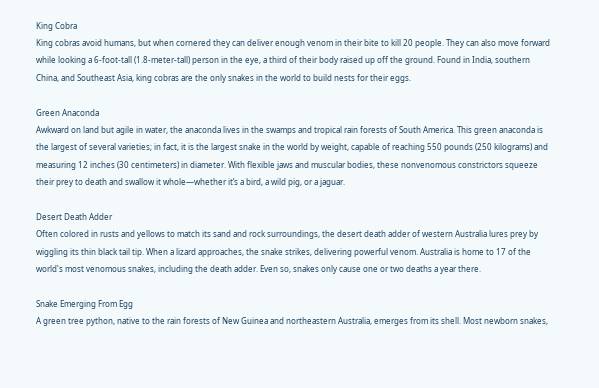King Cobra
King cobras avoid humans, but when cornered they can deliver enough venom in their bite to kill 20 people. They can also move forward while looking a 6-foot-tall (1.8-meter-tall) person in the eye, a third of their body raised up off the ground. Found in India, southern China, and Southeast Asia, king cobras are the only snakes in the world to build nests for their eggs.

Green Anaconda
Awkward on land but agile in water, the anaconda lives in the swamps and tropical rain forests of South America. This green anaconda is the largest of several varieties; in fact, it is the largest snake in the world by weight, capable of reaching 550 pounds (250 kilograms) and measuring 12 inches (30 centimeters) in diameter. With flexible jaws and muscular bodies, these nonvenomous constrictors squeeze their prey to death and swallow it whole—whether it’s a bird, a wild pig, or a jaguar.

Desert Death Adder
Often colored in rusts and yellows to match its sand and rock surroundings, the desert death adder of western Australia lures prey by wiggling its thin black tail tip. When a lizard approaches, the snake strikes, delivering powerful venom. Australia is home to 17 of the world's most venomous snakes, including the death adder. Even so, snakes only cause one or two deaths a year there.

Snake Emerging From Egg
A green tree python, native to the rain forests of New Guinea and northeastern Australia, emerges from its shell. Most newborn snakes,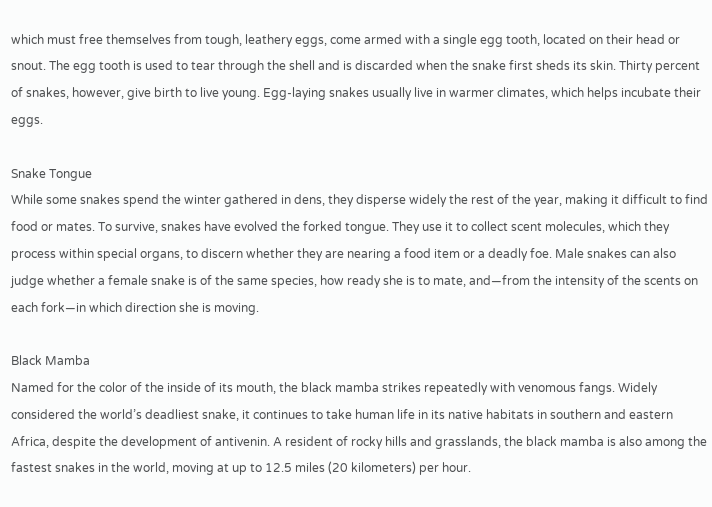which must free themselves from tough, leathery eggs, come armed with a single egg tooth, located on their head or snout. The egg tooth is used to tear through the shell and is discarded when the snake first sheds its skin. Thirty percent of snakes, however, give birth to live young. Egg-laying snakes usually live in warmer climates, which helps incubate their eggs.

Snake Tongue
While some snakes spend the winter gathered in dens, they disperse widely the rest of the year, making it difficult to find food or mates. To survive, snakes have evolved the forked tongue. They use it to collect scent molecules, which they process within special organs, to discern whether they are nearing a food item or a deadly foe. Male snakes can also judge whether a female snake is of the same species, how ready she is to mate, and—from the intensity of the scents on each fork—in which direction she is moving.

Black Mamba
Named for the color of the inside of its mouth, the black mamba strikes repeatedly with venomous fangs. Widely considered the world’s deadliest snake, it continues to take human life in its native habitats in southern and eastern Africa, despite the development of antivenin. A resident of rocky hills and grasslands, the black mamba is also among the fastest snakes in the world, moving at up to 12.5 miles (20 kilometers) per hour.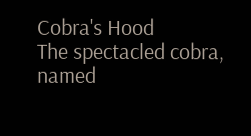Cobra's Hood
The spectacled cobra, named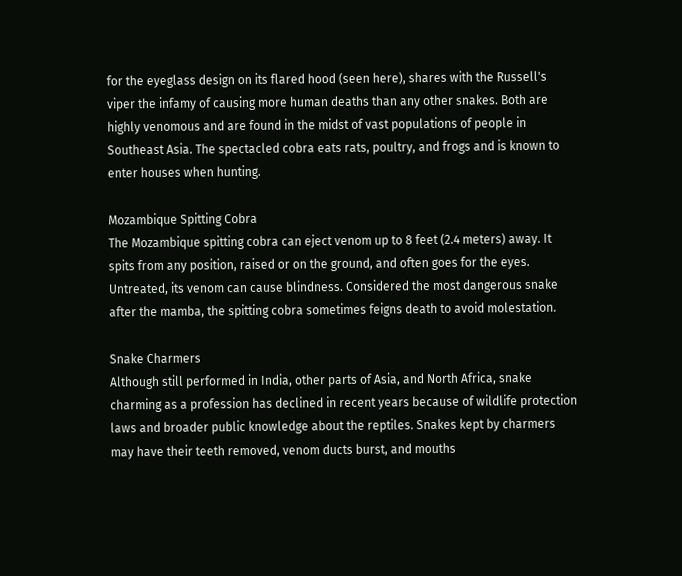for the eyeglass design on its flared hood (seen here), shares with the Russell's viper the infamy of causing more human deaths than any other snakes. Both are highly venomous and are found in the midst of vast populations of people in Southeast Asia. The spectacled cobra eats rats, poultry, and frogs and is known to enter houses when hunting.

Mozambique Spitting Cobra
The Mozambique spitting cobra can eject venom up to 8 feet (2.4 meters) away. It spits from any position, raised or on the ground, and often goes for the eyes. Untreated, its venom can cause blindness. Considered the most dangerous snake after the mamba, the spitting cobra sometimes feigns death to avoid molestation.

Snake Charmers
Although still performed in India, other parts of Asia, and North Africa, snake charming as a profession has declined in recent years because of wildlife protection laws and broader public knowledge about the reptiles. Snakes kept by charmers may have their teeth removed, venom ducts burst, and mouths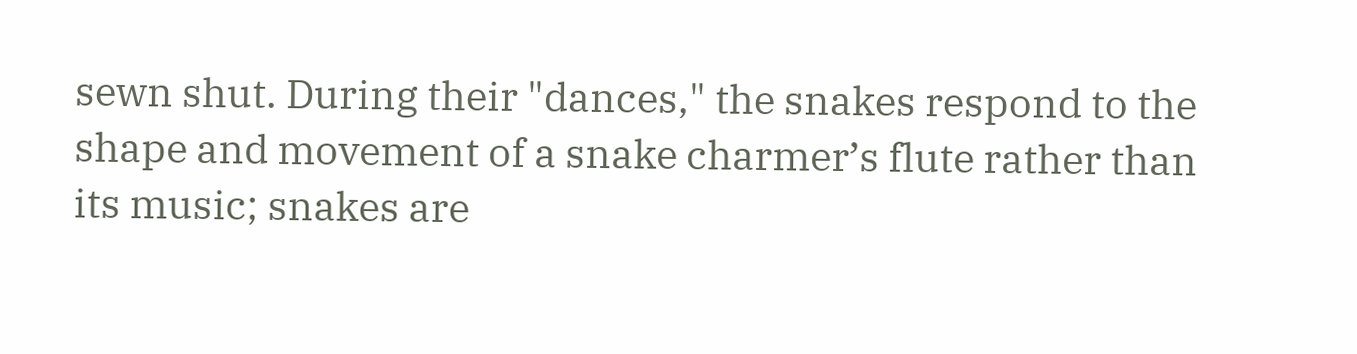sewn shut. During their "dances," the snakes respond to the shape and movement of a snake charmer’s flute rather than its music; snakes are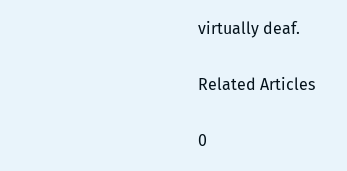virtually deaf.

Related Articles

0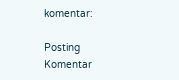komentar:

Posting Komentar